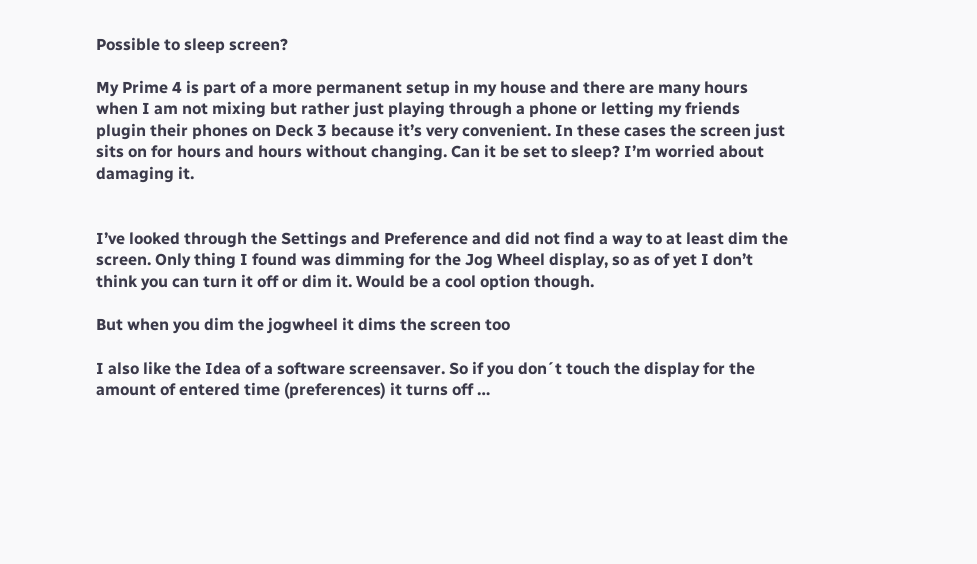Possible to sleep screen?

My Prime 4 is part of a more permanent setup in my house and there are many hours when I am not mixing but rather just playing through a phone or letting my friends plugin their phones on Deck 3 because it’s very convenient. In these cases the screen just sits on for hours and hours without changing. Can it be set to sleep? I’m worried about damaging it.


I’ve looked through the Settings and Preference and did not find a way to at least dim the screen. Only thing I found was dimming for the Jog Wheel display, so as of yet I don’t think you can turn it off or dim it. Would be a cool option though.

But when you dim the jogwheel it dims the screen too

I also like the Idea of a software screensaver. So if you don´t touch the display for the amount of entered time (preferences) it turns off …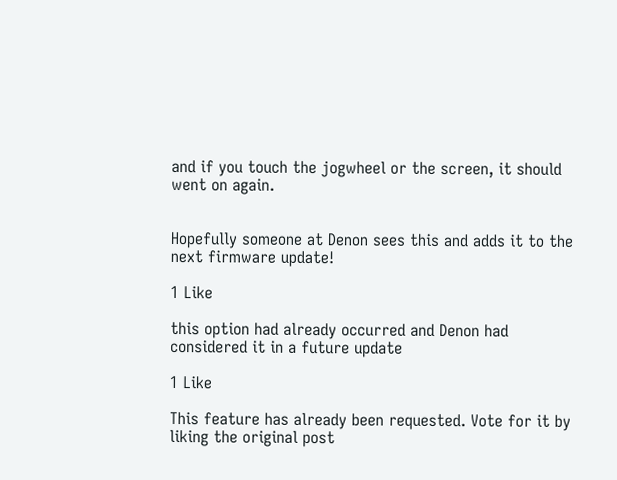and if you touch the jogwheel or the screen, it should went on again.


Hopefully someone at Denon sees this and adds it to the next firmware update!

1 Like

this option had already occurred and Denon had considered it in a future update

1 Like

This feature has already been requested. Vote for it by liking the original post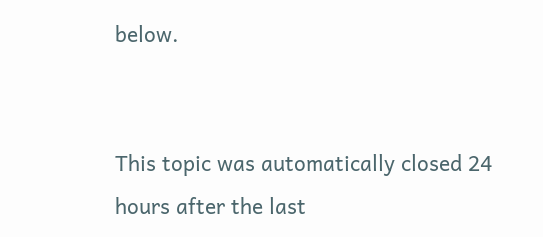below.


This topic was automatically closed 24 hours after the last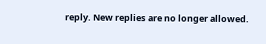reply. New replies are no longer allowed.